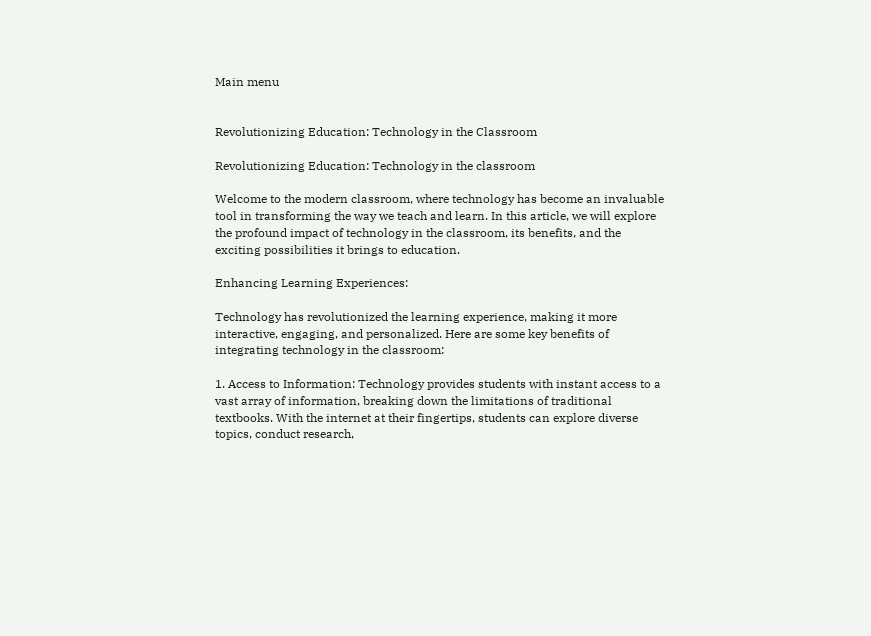Main menu


Revolutionizing Education: Technology in the Classroom

Revolutionizing Education: Technology in the classroom

Welcome to the modern classroom, where technology has become an invaluable tool in transforming the way we teach and learn. In this article, we will explore the profound impact of technology in the classroom, its benefits, and the exciting possibilities it brings to education.

Enhancing Learning Experiences:

Technology has revolutionized the learning experience, making it more interactive, engaging, and personalized. Here are some key benefits of integrating technology in the classroom:

1. Access to Information: Technology provides students with instant access to a vast array of information, breaking down the limitations of traditional textbooks. With the internet at their fingertips, students can explore diverse topics, conduct research,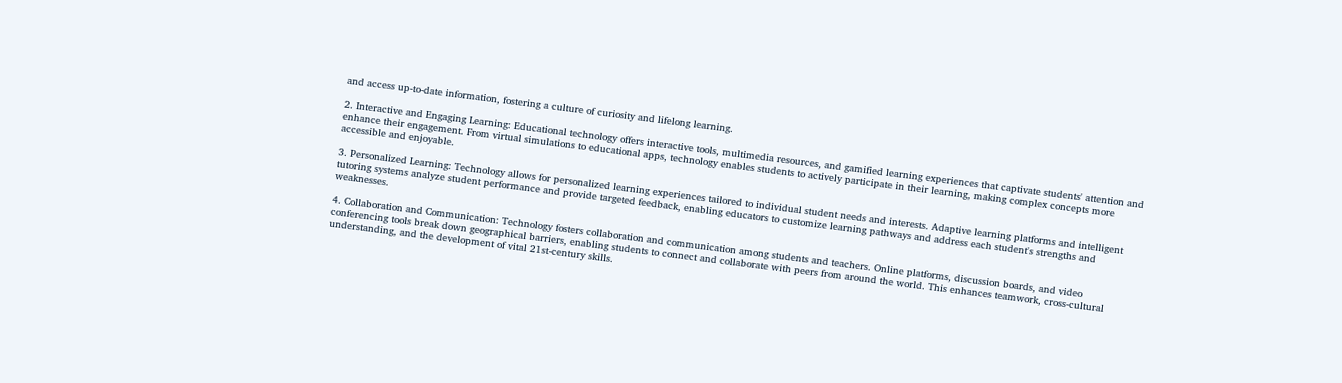and access up-to-date information, fostering a culture of curiosity and lifelong learning.

2. Interactive and Engaging Learning: Educational technology offers interactive tools, multimedia resources, and gamified learning experiences that captivate students' attention and enhance their engagement. From virtual simulations to educational apps, technology enables students to actively participate in their learning, making complex concepts more accessible and enjoyable.

3. Personalized Learning: Technology allows for personalized learning experiences tailored to individual student needs and interests. Adaptive learning platforms and intelligent tutoring systems analyze student performance and provide targeted feedback, enabling educators to customize learning pathways and address each student's strengths and weaknesses.

4. Collaboration and Communication: Technology fosters collaboration and communication among students and teachers. Online platforms, discussion boards, and video conferencing tools break down geographical barriers, enabling students to connect and collaborate with peers from around the world. This enhances teamwork, cross-cultural understanding, and the development of vital 21st-century skills.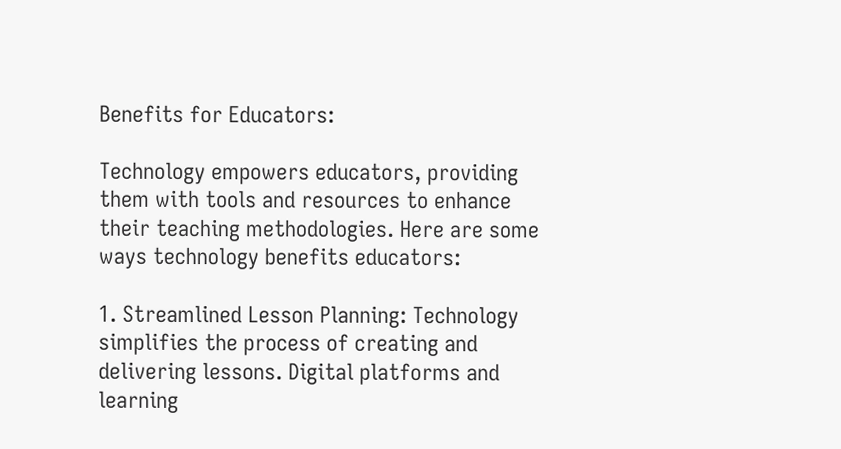Benefits for Educators:

Technology empowers educators, providing them with tools and resources to enhance their teaching methodologies. Here are some ways technology benefits educators:

1. Streamlined Lesson Planning: Technology simplifies the process of creating and delivering lessons. Digital platforms and learning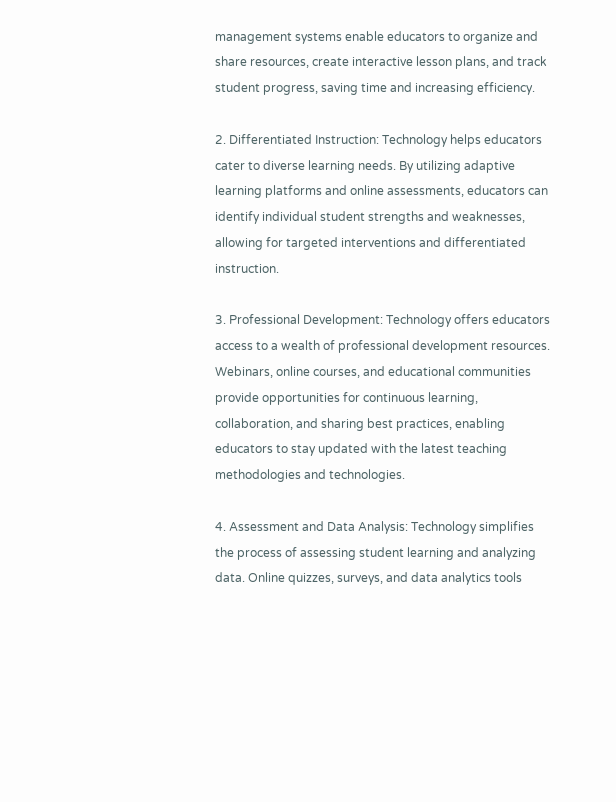management systems enable educators to organize and share resources, create interactive lesson plans, and track student progress, saving time and increasing efficiency.

2. Differentiated Instruction: Technology helps educators cater to diverse learning needs. By utilizing adaptive learning platforms and online assessments, educators can identify individual student strengths and weaknesses, allowing for targeted interventions and differentiated instruction.

3. Professional Development: Technology offers educators access to a wealth of professional development resources. Webinars, online courses, and educational communities provide opportunities for continuous learning, collaboration, and sharing best practices, enabling educators to stay updated with the latest teaching methodologies and technologies.

4. Assessment and Data Analysis: Technology simplifies the process of assessing student learning and analyzing data. Online quizzes, surveys, and data analytics tools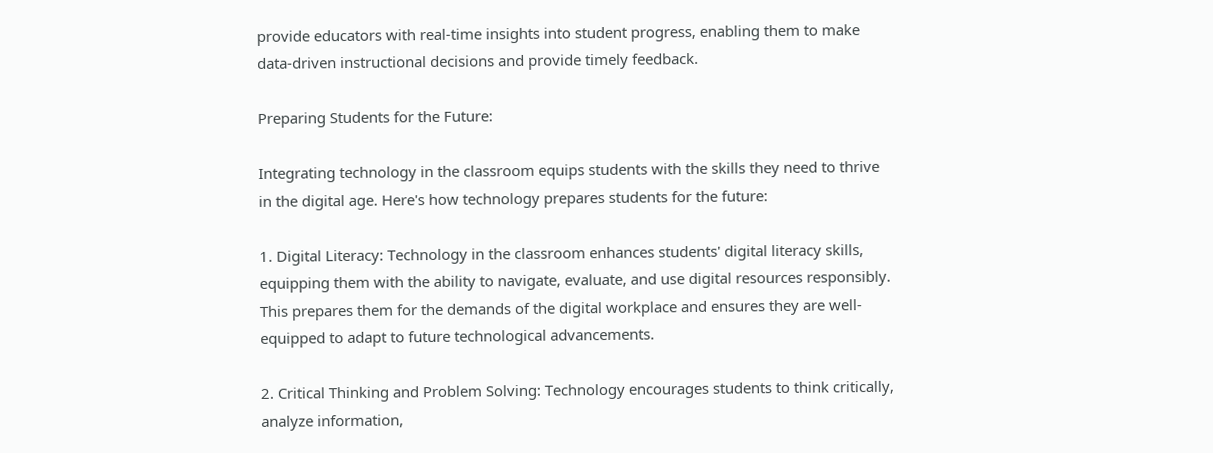provide educators with real-time insights into student progress, enabling them to make data-driven instructional decisions and provide timely feedback.

Preparing Students for the Future:

Integrating technology in the classroom equips students with the skills they need to thrive in the digital age. Here's how technology prepares students for the future:

1. Digital Literacy: Technology in the classroom enhances students' digital literacy skills, equipping them with the ability to navigate, evaluate, and use digital resources responsibly. This prepares them for the demands of the digital workplace and ensures they are well-equipped to adapt to future technological advancements.

2. Critical Thinking and Problem Solving: Technology encourages students to think critically, analyze information,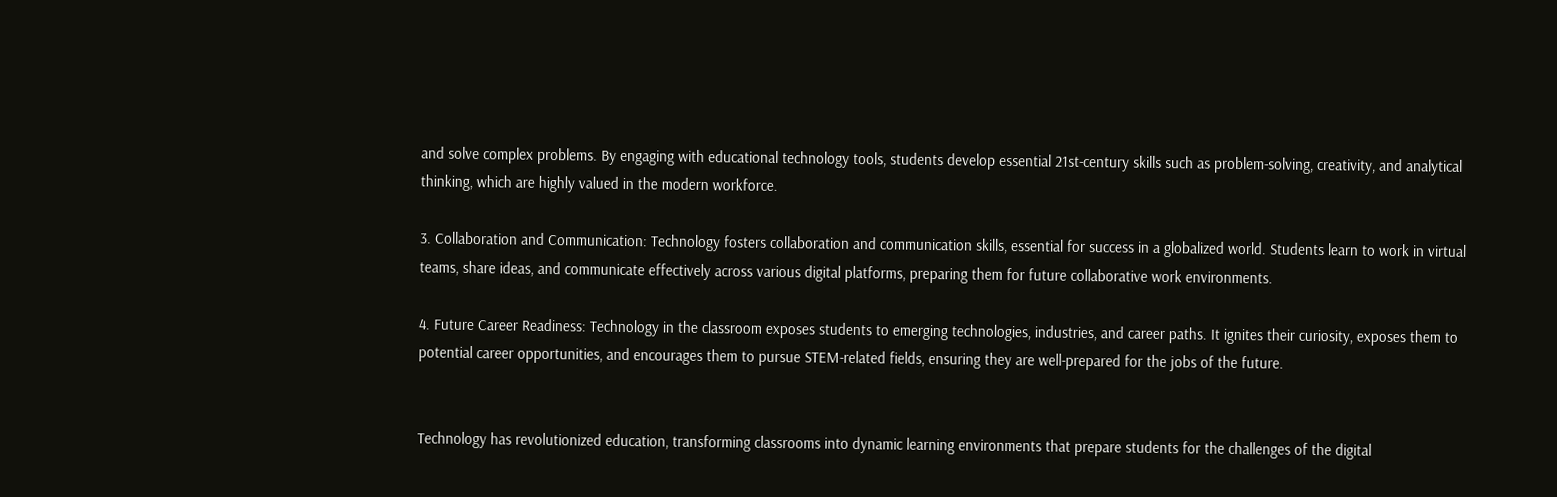and solve complex problems. By engaging with educational technology tools, students develop essential 21st-century skills such as problem-solving, creativity, and analytical thinking, which are highly valued in the modern workforce.

3. Collaboration and Communication: Technology fosters collaboration and communication skills, essential for success in a globalized world. Students learn to work in virtual teams, share ideas, and communicate effectively across various digital platforms, preparing them for future collaborative work environments.

4. Future Career Readiness: Technology in the classroom exposes students to emerging technologies, industries, and career paths. It ignites their curiosity, exposes them to potential career opportunities, and encourages them to pursue STEM-related fields, ensuring they are well-prepared for the jobs of the future.


Technology has revolutionized education, transforming classrooms into dynamic learning environments that prepare students for the challenges of the digital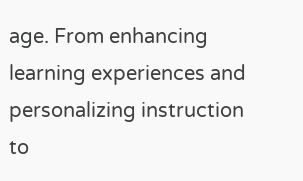age. From enhancing learning experiences and personalizing instruction to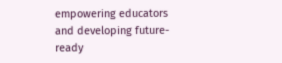empowering educators and developing future-ready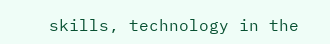skills, technology in the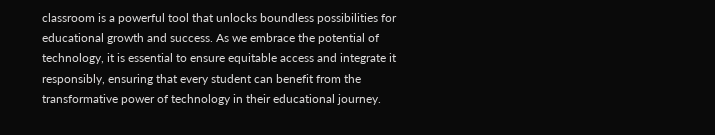classroom is a powerful tool that unlocks boundless possibilities for educational growth and success. As we embrace the potential of technology, it is essential to ensure equitable access and integrate it responsibly, ensuring that every student can benefit from the transformative power of technology in their educational journey.